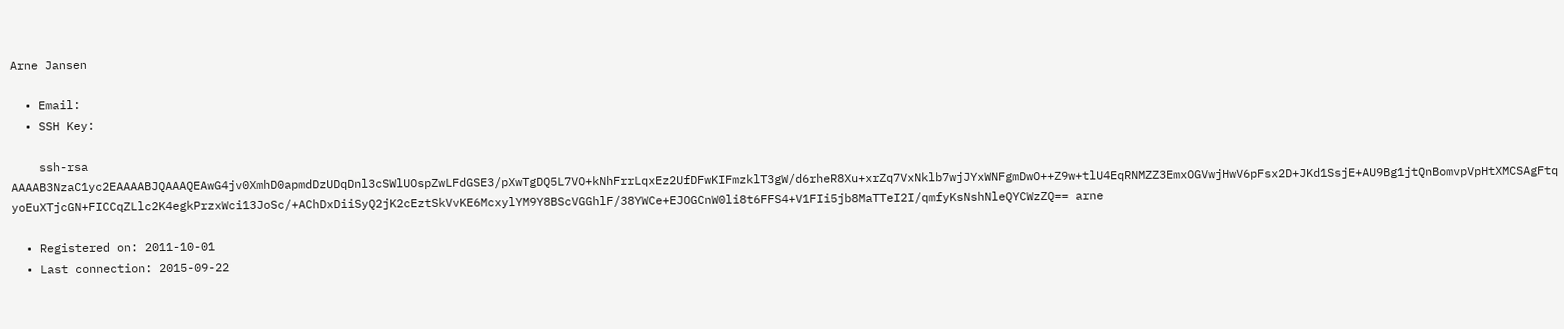Arne Jansen

  • Email:
  • SSH Key:

    ssh-rsa AAAAB3NzaC1yc2EAAAABJQAAAQEAwG4jv0XmhD0apmdDzUDqDnl3cSWlUOspZwLFdGSE3/pXwTgDQ5L7VO+kNhFrrLqxEz2UfDFwKIFmzklT3gW/d6rheR8Xu+xrZq7VxNklb7wjJYxWNFgmDwO++Z9w+tlU4EqRNMZZ3EmxOGVwjHwV6pFsx2D+JKd1SsjE+AU9Bg1jtQnBomvpVpHtXMCSAgFtqyoEuXTjcGN+FICCqZLlc2K4egkPrzxWci13JoSc/+AChDxDiiSyQ2jK2cEztSkVvKE6McxylYM9Y8BScVGGhlF/38YWCe+EJOGCnW0li8t6FFS4+V1FIi5jb8MaTTeI2I/qmfyKsNshNleQYCWzZQ== arne

  • Registered on: 2011-10-01
  • Last connection: 2015-09-22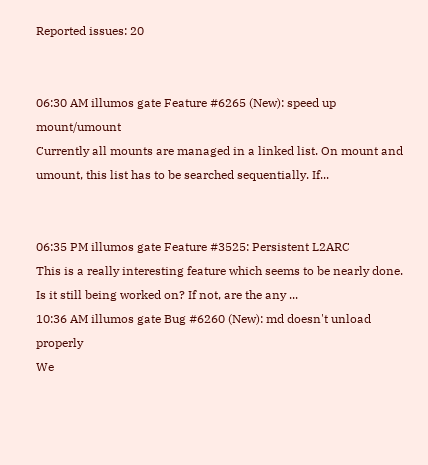Reported issues: 20


06:30 AM illumos gate Feature #6265 (New): speed up mount/umount
Currently all mounts are managed in a linked list. On mount and umount, this list has to be searched sequentially. If...


06:35 PM illumos gate Feature #3525: Persistent L2ARC
This is a really interesting feature which seems to be nearly done. Is it still being worked on? If not, are the any ...
10:36 AM illumos gate Bug #6260 (New): md doesn't unload properly
We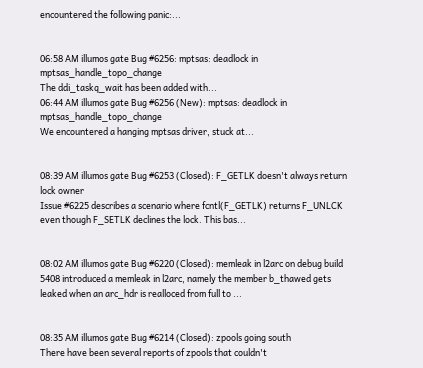encountered the following panic:...


06:58 AM illumos gate Bug #6256: mptsas: deadlock in mptsas_handle_topo_change
The ddi_taskq_wait has been added with...
06:44 AM illumos gate Bug #6256 (New): mptsas: deadlock in mptsas_handle_topo_change
We encountered a hanging mptsas driver, stuck at...


08:39 AM illumos gate Bug #6253 (Closed): F_GETLK doesn't always return lock owner
Issue #6225 describes a scenario where fcntl(F_GETLK) returns F_UNLCK even though F_SETLK declines the lock. This bas...


08:02 AM illumos gate Bug #6220 (Closed): memleak in l2arc on debug build
5408 introduced a memleak in l2arc, namely the member b_thawed gets leaked when an arc_hdr is realloced from full to ...


08:35 AM illumos gate Bug #6214 (Closed): zpools going south
There have been several reports of zpools that couldn't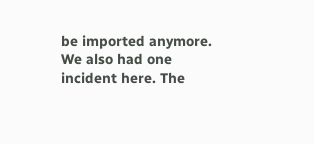be imported anymore. We also had one incident here. The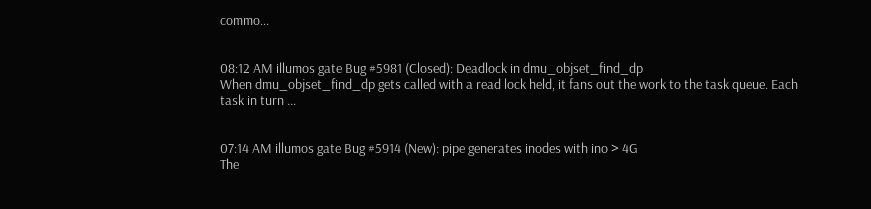commo...


08:12 AM illumos gate Bug #5981 (Closed): Deadlock in dmu_objset_find_dp
When dmu_objset_find_dp gets called with a read lock held, it fans out the work to the task queue. Each task in turn ...


07:14 AM illumos gate Bug #5914 (New): pipe generates inodes with ino > 4G
The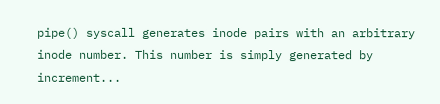pipe() syscall generates inode pairs with an arbitrary inode number. This number is simply generated by increment...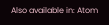Also available in: Atom